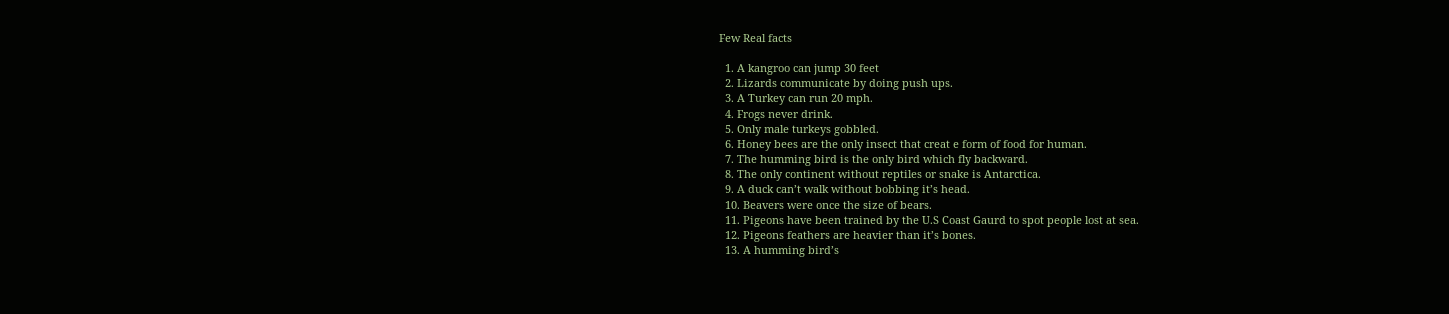Few Real facts

  1. A kangroo can jump 30 feet
  2. Lizards communicate by doing push ups.
  3. A Turkey can run 20 mph.
  4. Frogs never drink.
  5. Only male turkeys gobbled.
  6. Honey bees are the only insect that creat e form of food for human.
  7. The humming bird is the only bird which fly backward.
  8. The only continent without reptiles or snake is Antarctica.
  9. A duck can’t walk without bobbing it’s head.
  10. Beavers were once the size of bears.
  11. Pigeons have been trained by the U.S Coast Gaurd to spot people lost at sea.
  12. Pigeons feathers are heavier than it’s bones.
  13. A humming bird’s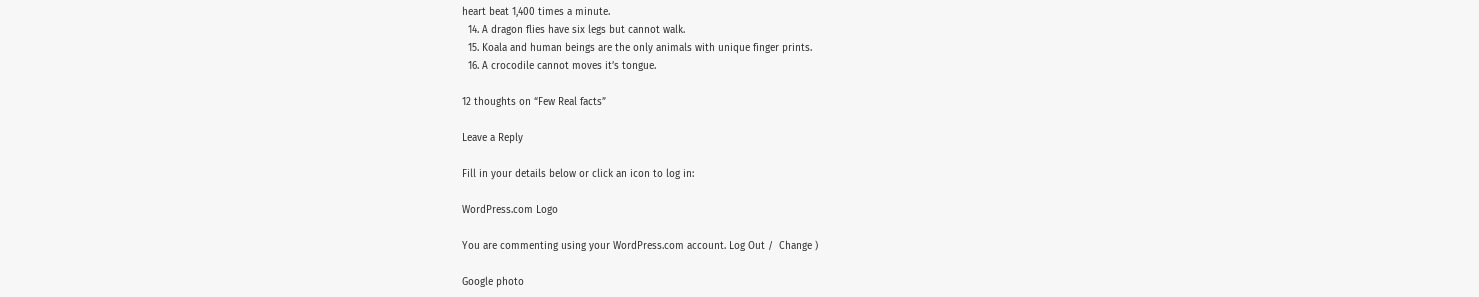heart beat 1,400 times a minute.
  14. A dragon flies have six legs but cannot walk.
  15. Koala and human beings are the only animals with unique finger prints.
  16. A crocodile cannot moves it’s tongue.

12 thoughts on “Few Real facts”

Leave a Reply

Fill in your details below or click an icon to log in:

WordPress.com Logo

You are commenting using your WordPress.com account. Log Out /  Change )

Google photo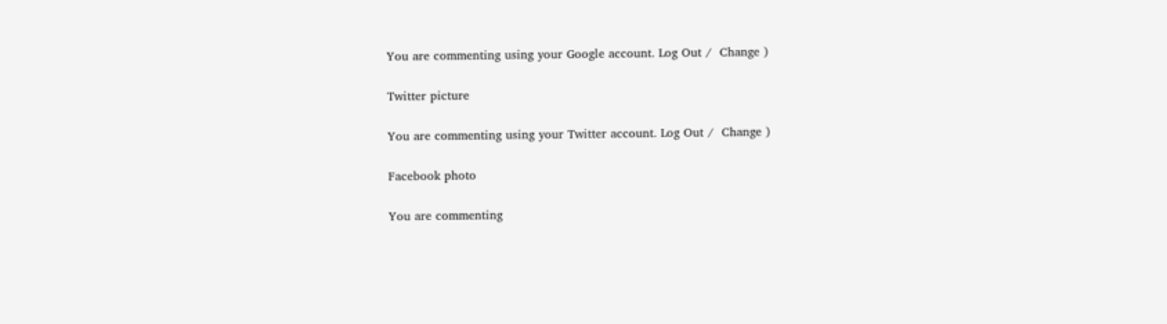You are commenting using your Google account. Log Out /  Change )

Twitter picture

You are commenting using your Twitter account. Log Out /  Change )

Facebook photo

You are commenting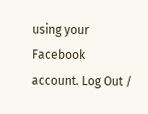using your Facebook account. Log Out /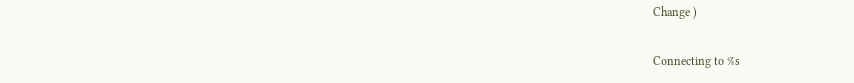Change )

Connecting to %s